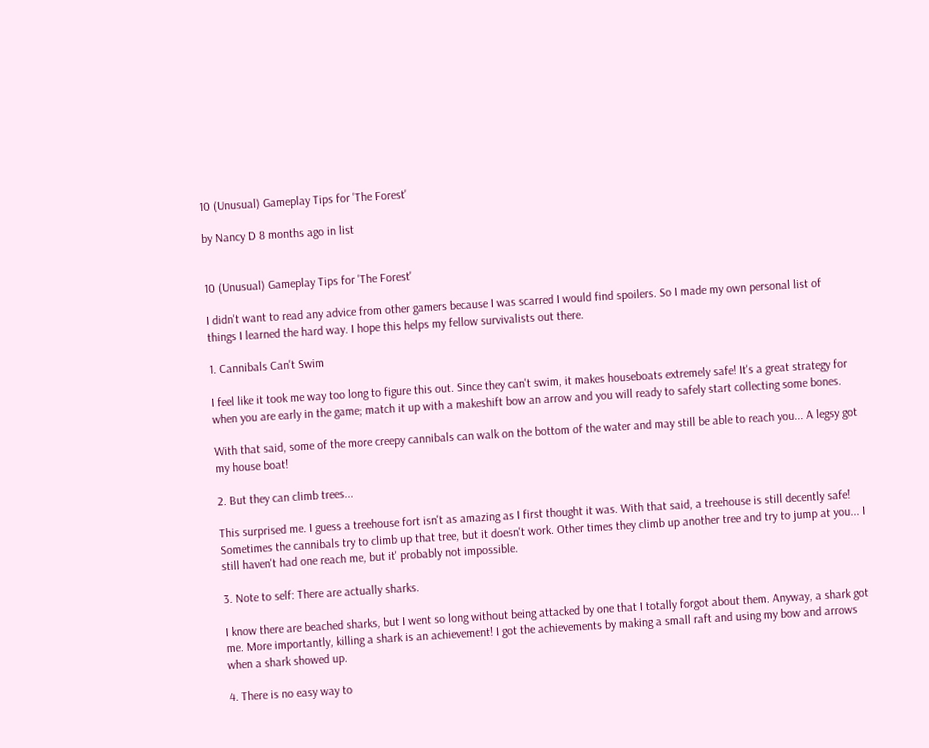10 (Unusual) Gameplay Tips for 'The Forest'

by Nancy D 8 months ago in list


10 (Unusual) Gameplay Tips for 'The Forest'

I didn't want to read any advice from other gamers because I was scarred I would find spoilers. So I made my own personal list of things I learned the hard way. I hope this helps my fellow survivalists out there.

1. Cannibals Can't Swim

I feel like it took me way too long to figure this out. Since they can't swim, it makes houseboats extremely safe! It's a great strategy for when you are early in the game; match it up with a makeshift bow an arrow and you will ready to safely start collecting some bones.

With that said, some of the more creepy cannibals can walk on the bottom of the water and may still be able to reach you... A legsy got my house boat!

2. But they can climb trees...

This surprised me. I guess a treehouse fort isn't as amazing as I first thought it was. With that said, a treehouse is still decently safe! Sometimes the cannibals try to climb up that tree, but it doesn't work. Other times they climb up another tree and try to jump at you... I still haven't had one reach me, but it' probably not impossible.

3. Note to self: There are actually sharks.

I know there are beached sharks, but I went so long without being attacked by one that I totally forgot about them. Anyway, a shark got me. More importantly, killing a shark is an achievement! I got the achievements by making a small raft and using my bow and arrows when a shark showed up.

4. There is no easy way to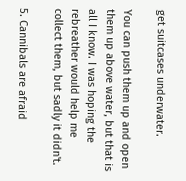get suitcases underwater.

You can push them up and open them up above water, but that is all I know. I was hoping the rebreather would help me collect them, but sadly it didn't.

5. Cannibals are afraid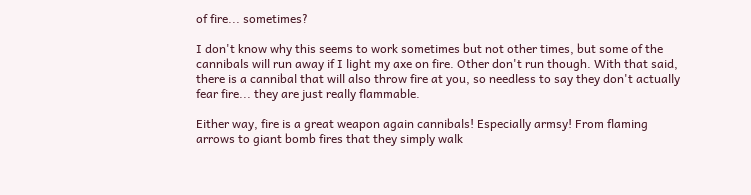of fire... sometimes?

I don't know why this seems to work sometimes but not other times, but some of the cannibals will run away if I light my axe on fire. Other don't run though. With that said, there is a cannibal that will also throw fire at you, so needless to say they don't actually fear fire... they are just really flammable.

Either way, fire is a great weapon again cannibals! Especially armsy! From flaming arrows to giant bomb fires that they simply walk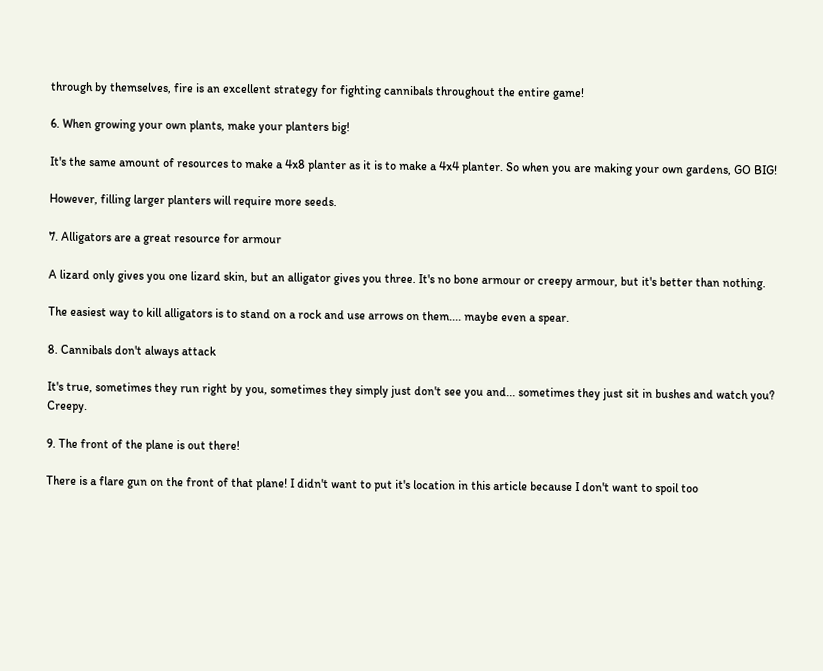through by themselves, fire is an excellent strategy for fighting cannibals throughout the entire game!

6. When growing your own plants, make your planters big!

It's the same amount of resources to make a 4x8 planter as it is to make a 4x4 planter. So when you are making your own gardens, GO BIG!

However, filling larger planters will require more seeds.

7. Alligators are a great resource for armour

A lizard only gives you one lizard skin, but an alligator gives you three. It's no bone armour or creepy armour, but it's better than nothing.

The easiest way to kill alligators is to stand on a rock and use arrows on them.... maybe even a spear.

8. Cannibals don't always attack

It's true, sometimes they run right by you, sometimes they simply just don't see you and... sometimes they just sit in bushes and watch you? Creepy.

9. The front of the plane is out there!

There is a flare gun on the front of that plane! I didn't want to put it's location in this article because I don't want to spoil too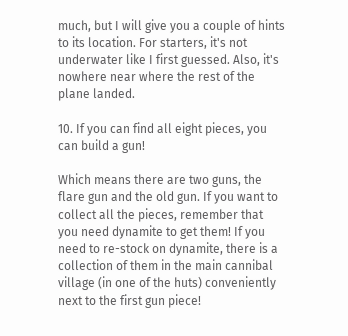much, but I will give you a couple of hints to its location. For starters, it's not underwater like I first guessed. Also, it's nowhere near where the rest of the plane landed.

10. If you can find all eight pieces, you can build a gun!

Which means there are two guns, the flare gun and the old gun. If you want to collect all the pieces, remember that you need dynamite to get them! If you need to re-stock on dynamite, there is a collection of them in the main cannibal village (in one of the huts) conveniently next to the first gun piece!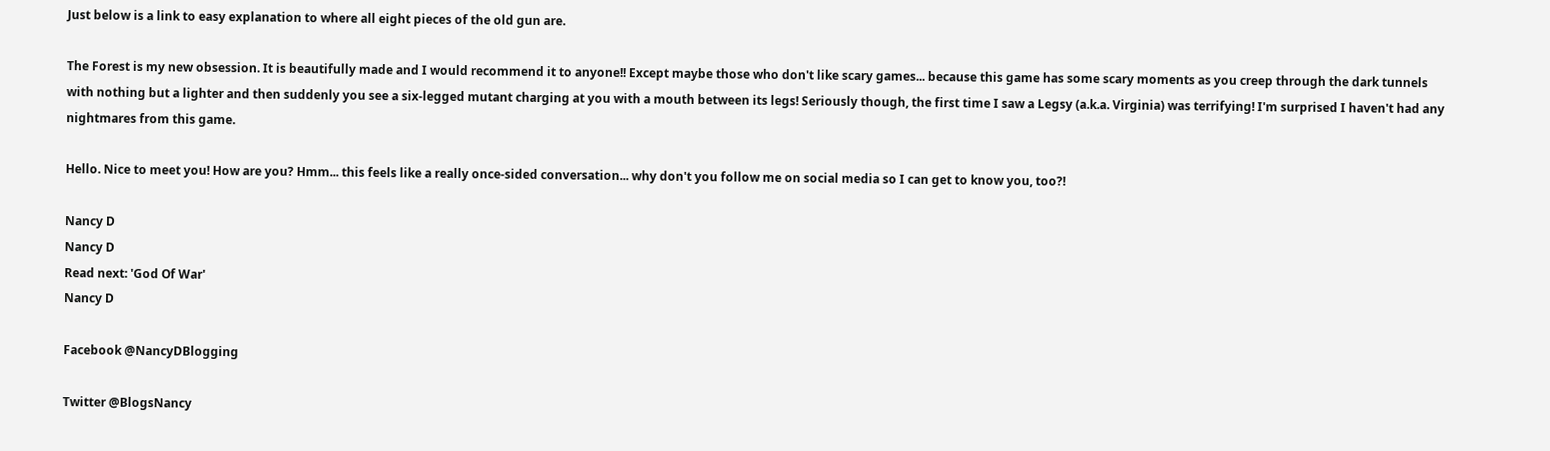Just below is a link to easy explanation to where all eight pieces of the old gun are.

The Forest is my new obsession. It is beautifully made and I would recommend it to anyone!! Except maybe those who don't like scary games... because this game has some scary moments as you creep through the dark tunnels with nothing but a lighter and then suddenly you see a six-legged mutant charging at you with a mouth between its legs! Seriously though, the first time I saw a Legsy (a.k.a. Virginia) was terrifying! I'm surprised I haven't had any nightmares from this game.

Hello. Nice to meet you! How are you? Hmm... this feels like a really once-sided conversation... why don't you follow me on social media so I can get to know you, too?!

Nancy D
Nancy D
Read next: 'God Of War'
Nancy D

Facebook @NancyDBlogging

Twitter @BlogsNancy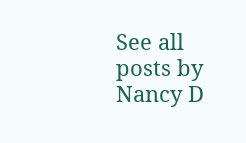See all posts by Nancy D